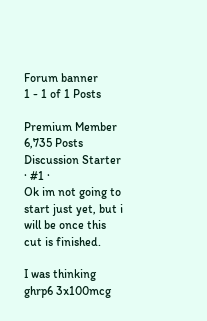Forum banner
1 - 1 of 1 Posts

Premium Member
6,735 Posts
Discussion Starter · #1 ·
Ok im not going to start just yet, but i will be once this cut is finished.

I was thinking ghrp6 3x100mcg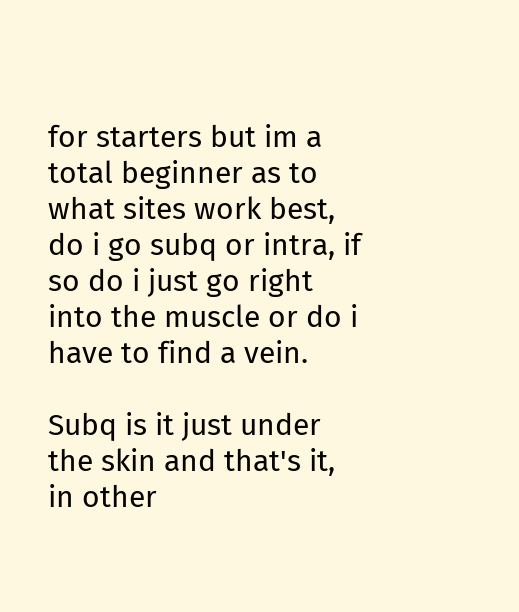for starters but im a total beginner as to what sites work best, do i go subq or intra, if so do i just go right into the muscle or do i have to find a vein.

Subq is it just under the skin and that's it, in other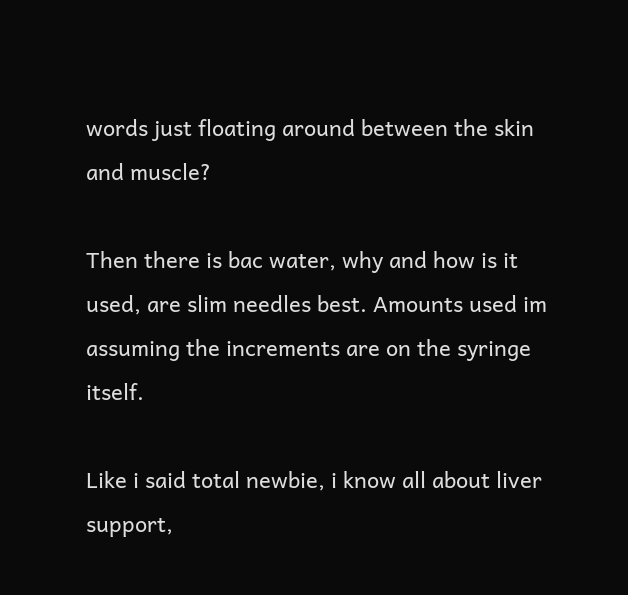words just floating around between the skin and muscle?

Then there is bac water, why and how is it used, are slim needles best. Amounts used im assuming the increments are on the syringe itself.

Like i said total newbie, i know all about liver support,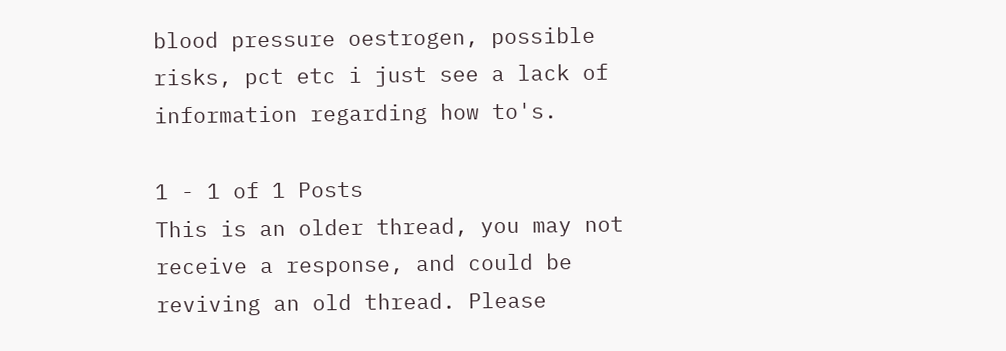blood pressure oestrogen, possible risks, pct etc i just see a lack of information regarding how to's.

1 - 1 of 1 Posts
This is an older thread, you may not receive a response, and could be reviving an old thread. Please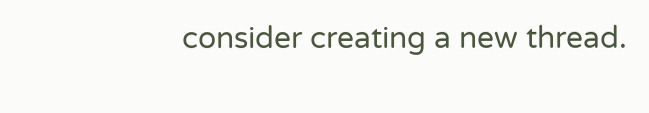consider creating a new thread.